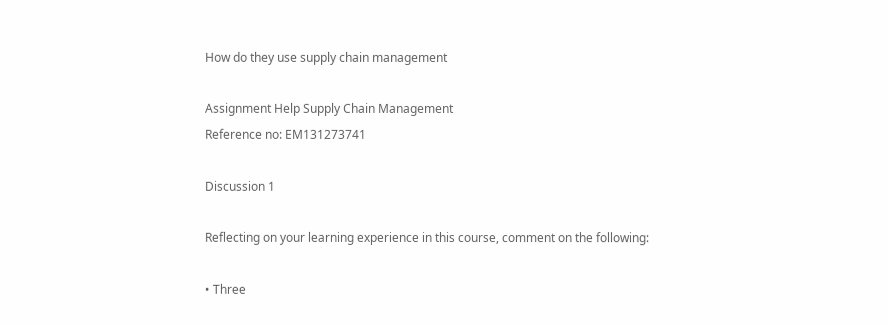How do they use supply chain management

Assignment Help Supply Chain Management
Reference no: EM131273741

Discussion 1

Reflecting on your learning experience in this course, comment on the following:

• Three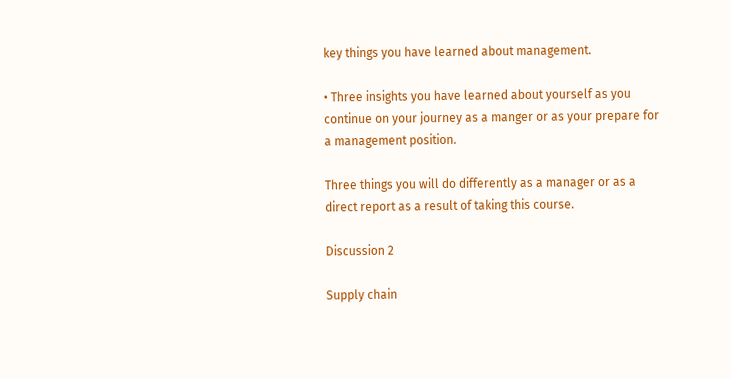key things you have learned about management.

• Three insights you have learned about yourself as you continue on your journey as a manger or as your prepare for a management position.

Three things you will do differently as a manager or as a direct report as a result of taking this course.

Discussion 2

Supply chain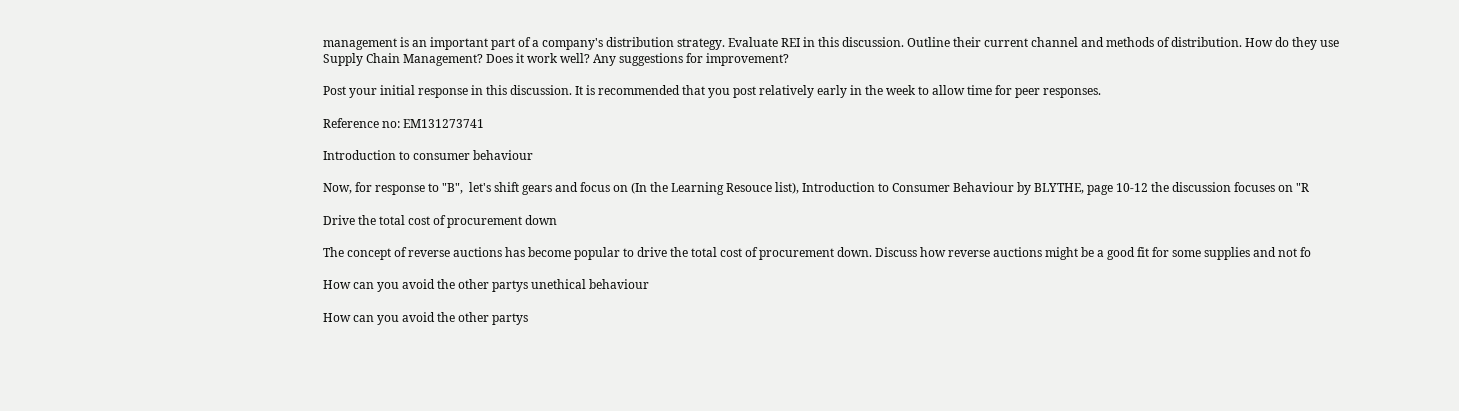management is an important part of a company's distribution strategy. Evaluate REI in this discussion. Outline their current channel and methods of distribution. How do they use Supply Chain Management? Does it work well? Any suggestions for improvement?

Post your initial response in this discussion. It is recommended that you post relatively early in the week to allow time for peer responses.

Reference no: EM131273741

Introduction to consumer behaviour

Now, for response to "B",  let's shift gears and focus on (In the Learning Resouce list), Introduction to Consumer Behaviour by BLYTHE, page 10-12 the discussion focuses on "R

Drive the total cost of procurement down

The concept of reverse auctions has become popular to drive the total cost of procurement down. Discuss how reverse auctions might be a good fit for some supplies and not fo

How can you avoid the other partys unethical behaviour

How can you avoid the other partys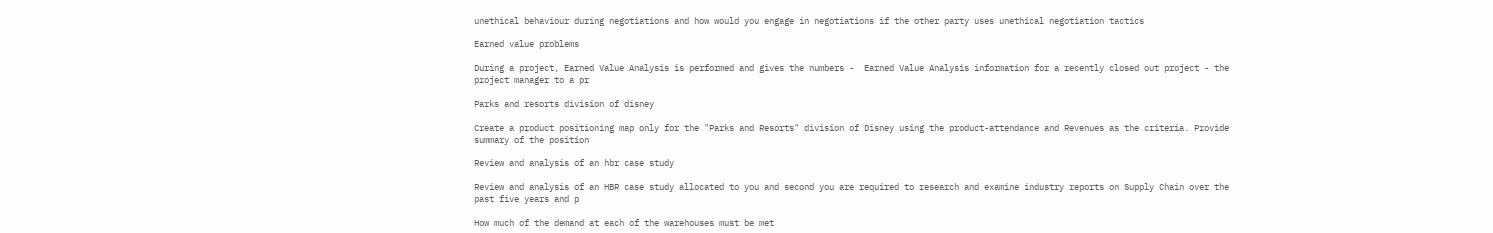unethical behaviour during negotiations and how would you engage in negotiations if the other party uses unethical negotiation tactics

Earned value problems

During a project, Earned Value Analysis is performed and gives the numbers -  Earned Value Analysis information for a recently closed out project - the project manager to a pr

Parks and resorts division of disney

Create a product positioning map only for the "Parks and Resorts" division of Disney using the product-attendance and Revenues as the criteria. Provide summary of the position

Review and analysis of an hbr case study

Review and analysis of an HBR case study allocated to you and second you are required to research and examine industry reports on Supply Chain over the past five years and p

How much of the demand at each of the warehouses must be met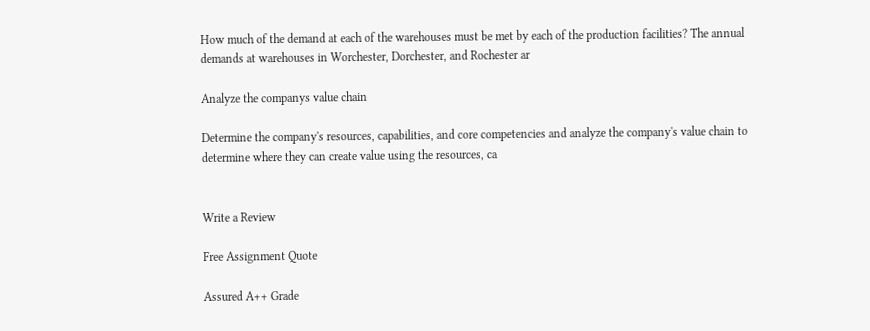How much of the demand at each of the warehouses must be met by each of the production facilities? The annual demands at warehouses in Worchester, Dorchester, and Rochester ar

Analyze the companys value chain

Determine the company's resources, capabilities, and core competencies and analyze the company's value chain to determine where they can create value using the resources, ca


Write a Review

Free Assignment Quote

Assured A++ Grade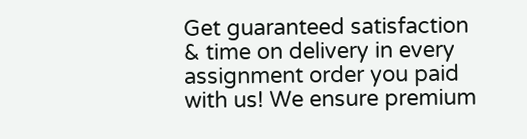Get guaranteed satisfaction & time on delivery in every assignment order you paid with us! We ensure premium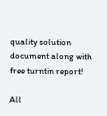quality solution document along with free turntin report!

All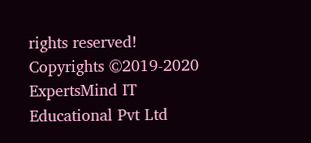rights reserved! Copyrights ©2019-2020 ExpertsMind IT Educational Pvt Ltd